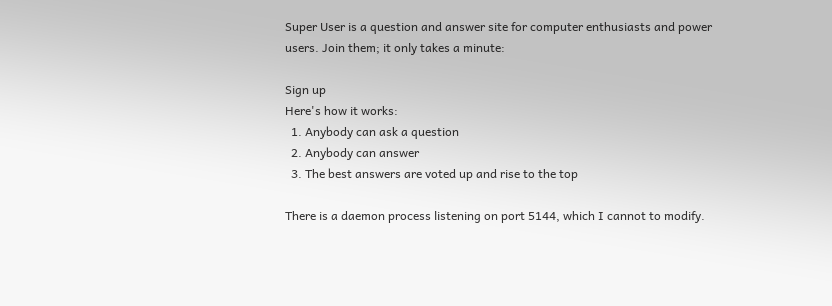Super User is a question and answer site for computer enthusiasts and power users. Join them; it only takes a minute:

Sign up
Here's how it works:
  1. Anybody can ask a question
  2. Anybody can answer
  3. The best answers are voted up and rise to the top

There is a daemon process listening on port 5144, which I cannot to modify.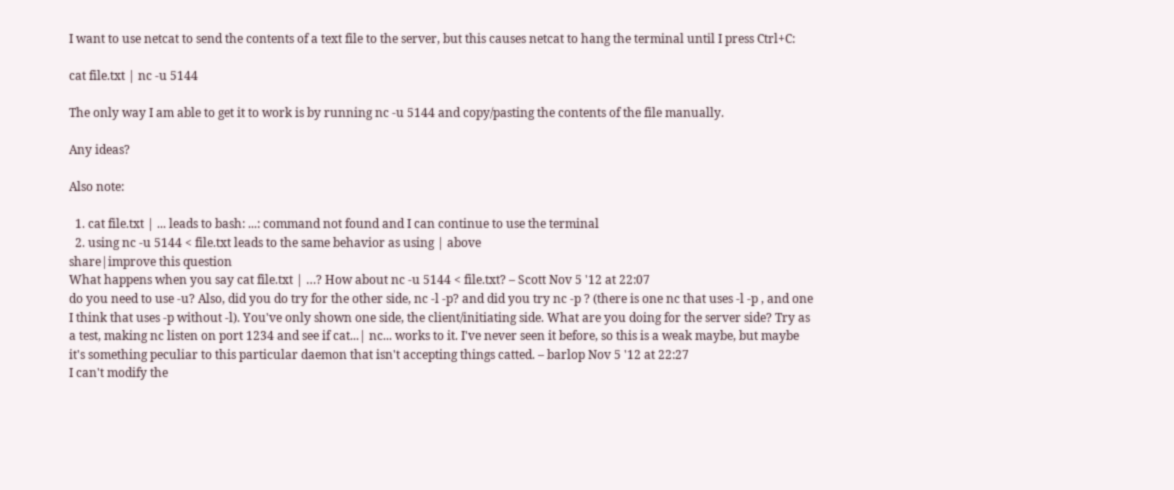I want to use netcat to send the contents of a text file to the server, but this causes netcat to hang the terminal until I press Ctrl+C:

cat file.txt | nc -u 5144

The only way I am able to get it to work is by running nc -u 5144 and copy/pasting the contents of the file manually.

Any ideas?

Also note:

  1. cat file.txt | ... leads to bash: ...: command not found and I can continue to use the terminal
  2. using nc -u 5144 < file.txt leads to the same behavior as using | above
share|improve this question
What happens when you say cat file.txt | …? How about nc -u 5144 < file.txt? – Scott Nov 5 '12 at 22:07
do you need to use -u? Also, did you do try for the other side, nc -l -p? and did you try nc -p ? (there is one nc that uses -l -p , and one I think that uses -p without -l). You've only shown one side, the client/initiating side. What are you doing for the server side? Try as a test, making nc listen on port 1234 and see if cat...| nc... works to it. I've never seen it before, so this is a weak maybe, but maybe it's something peculiar to this particular daemon that isn't accepting things catted. – barlop Nov 5 '12 at 22:27
I can't modify the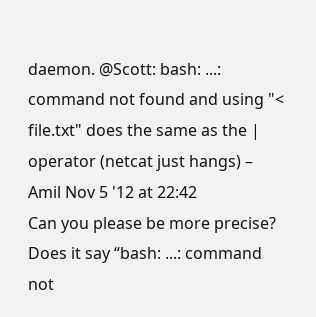daemon. @Scott: bash: ...: command not found and using "< file.txt" does the same as the | operator (netcat just hangs) – Amil Nov 5 '12 at 22:42
Can you please be more precise? Does it say “bash: ...: command not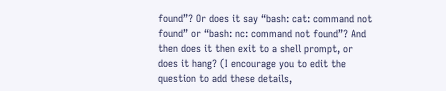found”? Or does it say “bash: cat: command not found” or “bash: nc: command not found”? And then does it then exit to a shell prompt, or does it hang? (I encourage you to edit the question to add these details,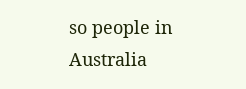so people in Australia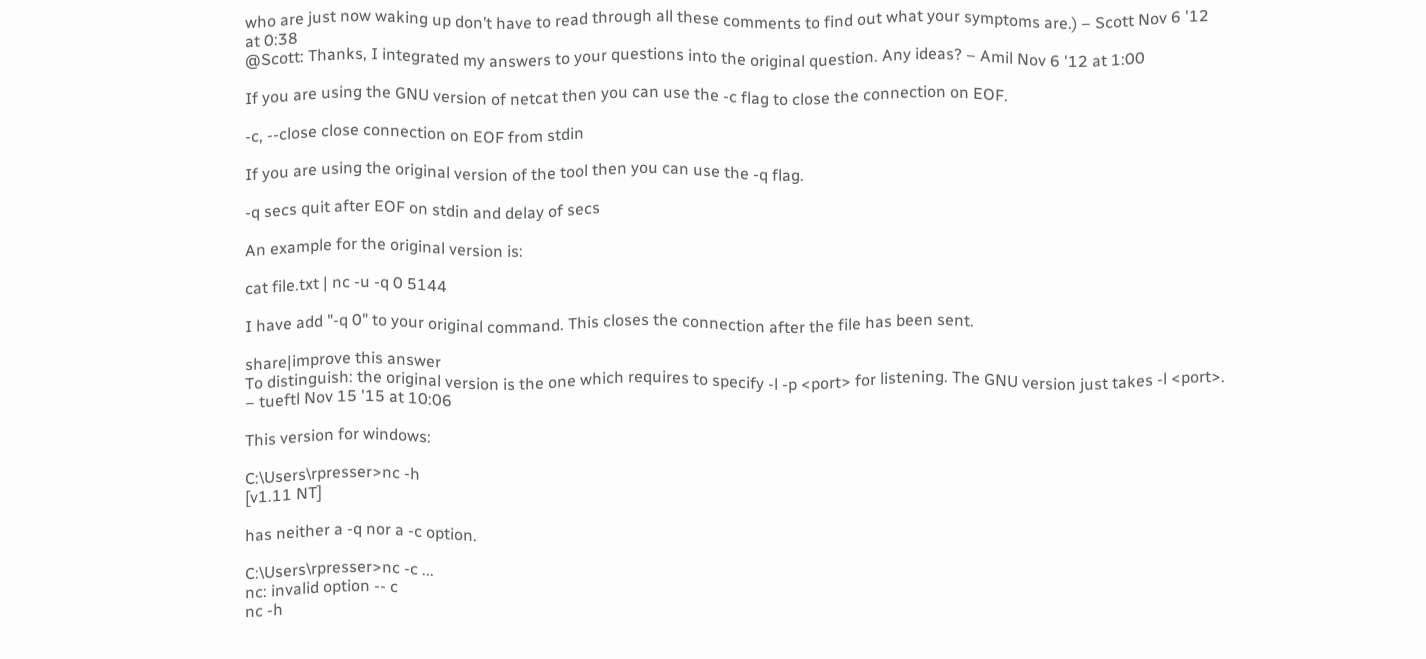who are just now waking up don’t have to read through all these comments to find out what your symptoms are.) – Scott Nov 6 '12 at 0:38
@Scott: Thanks, I integrated my answers to your questions into the original question. Any ideas? – Amil Nov 6 '12 at 1:00

If you are using the GNU version of netcat then you can use the -c flag to close the connection on EOF.

-c, --close close connection on EOF from stdin

If you are using the original version of the tool then you can use the -q flag.

-q secs quit after EOF on stdin and delay of secs

An example for the original version is:

cat file.txt | nc -u -q 0 5144

I have add "-q 0" to your original command. This closes the connection after the file has been sent.

share|improve this answer
To distinguish: the original version is the one which requires to specify -l -p <port> for listening. The GNU version just takes -l <port>. – tueftl Nov 15 '15 at 10:06

This version for windows:

C:\Users\rpresser>nc -h
[v1.11 NT]

has neither a -q nor a -c option.

C:\Users\rpresser>nc -c ...
nc: invalid option -- c
nc -h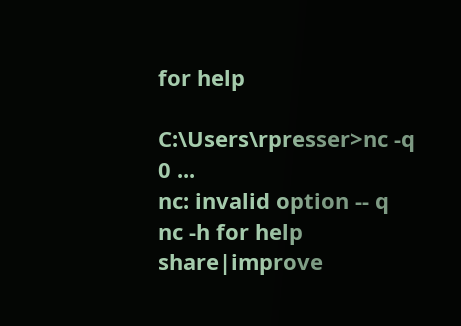for help

C:\Users\rpresser>nc -q 0 ...
nc: invalid option -- q
nc -h for help
share|improve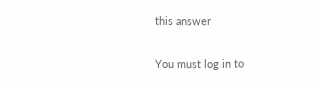this answer

You must log in to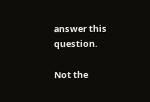answer this question.

Not the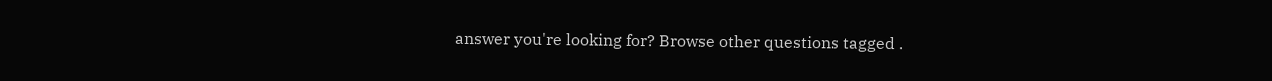answer you're looking for? Browse other questions tagged .